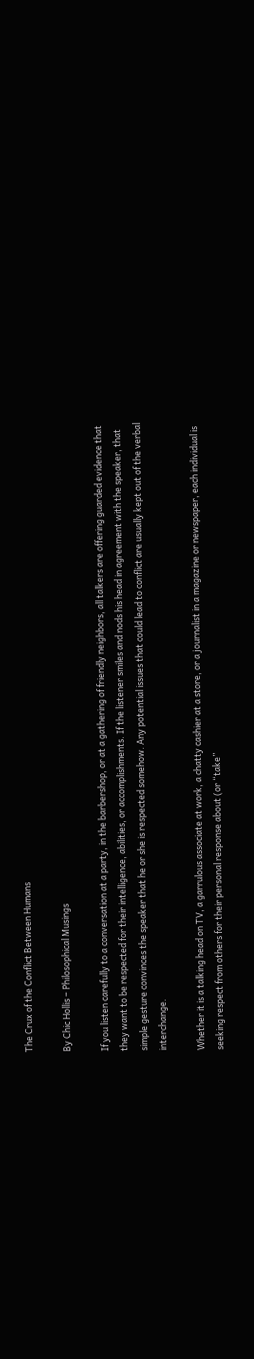The Crux of the Conflict Between Humans

By Chic Hollis – Philosophical Musings

If you listen carefully to a conversation at a party, in the barbershop, or at a gathering of friendly neighbors, all talkers are offering guarded evidence that they want to be respected for their intelligence, abilities, or accomplishments. If the listener smiles and nods his head in agreement with the speaker, that simple gesture convinces the speaker that he or she is respected somehow. Any potential issues that could lead to conflict are usually kept out of the verbal interchange.

Whether it is a talking head on TV, a garrulous associate at work, a chatty cashier at a store, or a journalist in a magazine or newspaper, each individual is seeking respect from others for their personal response about (or “take”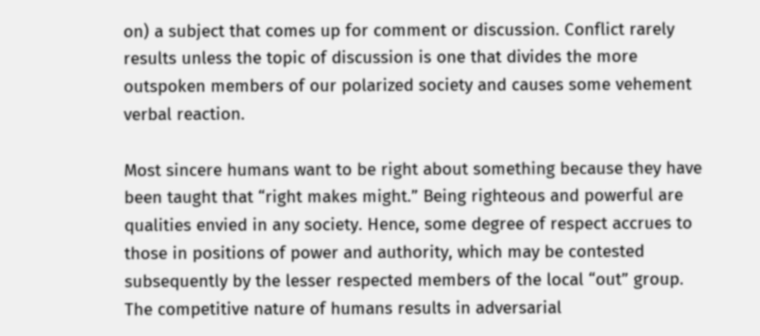on) a subject that comes up for comment or discussion. Conflict rarely results unless the topic of discussion is one that divides the more outspoken members of our polarized society and causes some vehement verbal reaction.

Most sincere humans want to be right about something because they have been taught that “right makes might.” Being righteous and powerful are qualities envied in any society. Hence, some degree of respect accrues to those in positions of power and authority, which may be contested subsequently by the lesser respected members of the local “out” group. The competitive nature of humans results in adversarial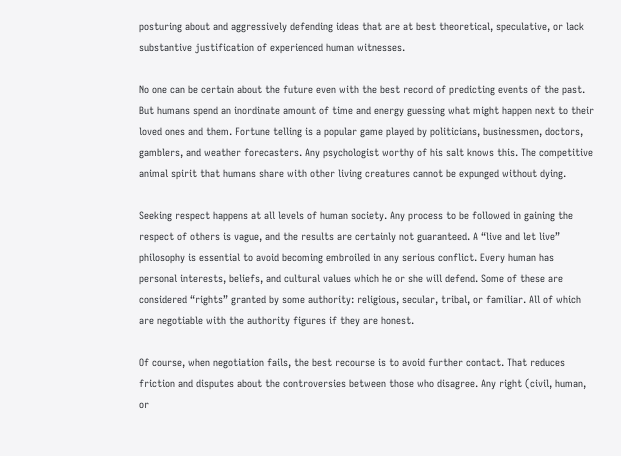posturing about and aggressively defending ideas that are at best theoretical, speculative, or lack substantive justification of experienced human witnesses.

No one can be certain about the future even with the best record of predicting events of the past. But humans spend an inordinate amount of time and energy guessing what might happen next to their loved ones and them. Fortune telling is a popular game played by politicians, businessmen, doctors, gamblers, and weather forecasters. Any psychologist worthy of his salt knows this. The competitive animal spirit that humans share with other living creatures cannot be expunged without dying.

Seeking respect happens at all levels of human society. Any process to be followed in gaining the respect of others is vague, and the results are certainly not guaranteed. A “live and let live” philosophy is essential to avoid becoming embroiled in any serious conflict. Every human has personal interests, beliefs, and cultural values which he or she will defend. Some of these are considered “rights” granted by some authority: religious, secular, tribal, or familiar. All of which are negotiable with the authority figures if they are honest.

Of course, when negotiation fails, the best recourse is to avoid further contact. That reduces friction and disputes about the controversies between those who disagree. Any right (civil, human, or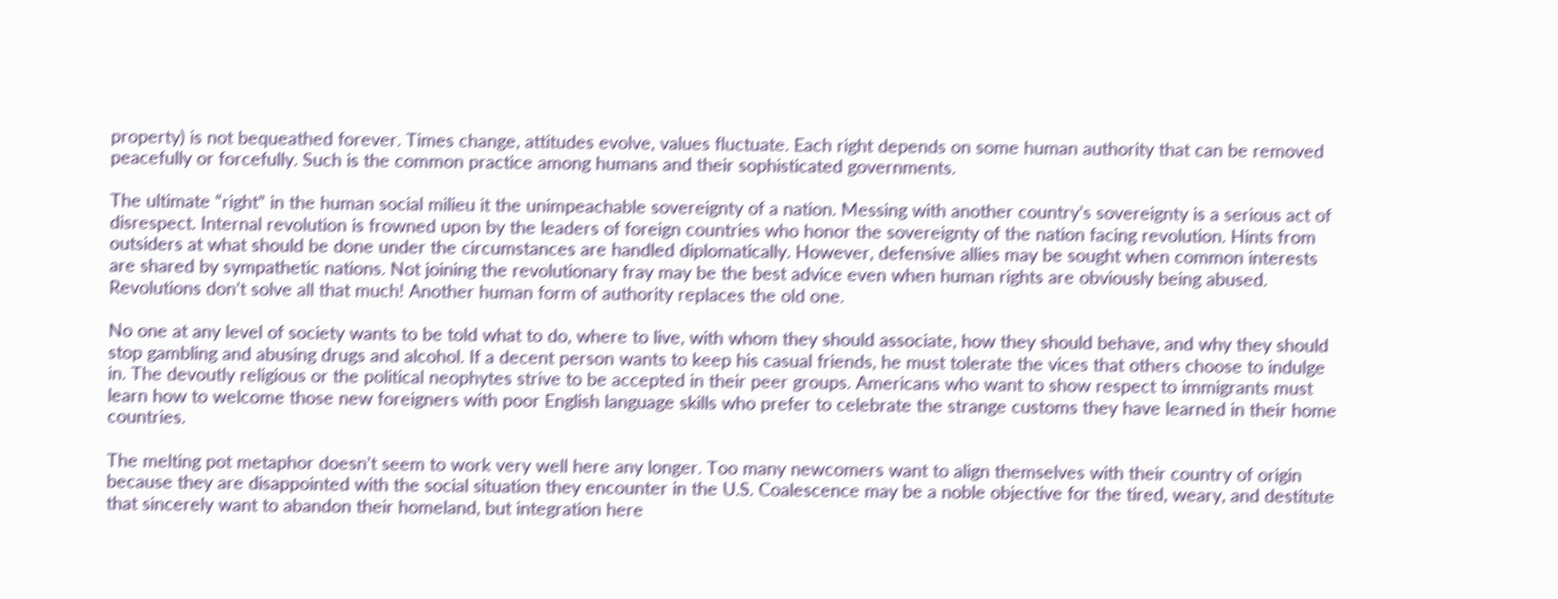property) is not bequeathed forever. Times change, attitudes evolve, values fluctuate. Each right depends on some human authority that can be removed peacefully or forcefully. Such is the common practice among humans and their sophisticated governments.

The ultimate “right” in the human social milieu it the unimpeachable sovereignty of a nation. Messing with another country’s sovereignty is a serious act of disrespect. Internal revolution is frowned upon by the leaders of foreign countries who honor the sovereignty of the nation facing revolution. Hints from outsiders at what should be done under the circumstances are handled diplomatically. However, defensive allies may be sought when common interests are shared by sympathetic nations. Not joining the revolutionary fray may be the best advice even when human rights are obviously being abused. Revolutions don’t solve all that much! Another human form of authority replaces the old one.

No one at any level of society wants to be told what to do, where to live, with whom they should associate, how they should behave, and why they should stop gambling and abusing drugs and alcohol. If a decent person wants to keep his casual friends, he must tolerate the vices that others choose to indulge in. The devoutly religious or the political neophytes strive to be accepted in their peer groups. Americans who want to show respect to immigrants must learn how to welcome those new foreigners with poor English language skills who prefer to celebrate the strange customs they have learned in their home countries.

The melting pot metaphor doesn’t seem to work very well here any longer. Too many newcomers want to align themselves with their country of origin because they are disappointed with the social situation they encounter in the U.S. Coalescence may be a noble objective for the tired, weary, and destitute that sincerely want to abandon their homeland, but integration here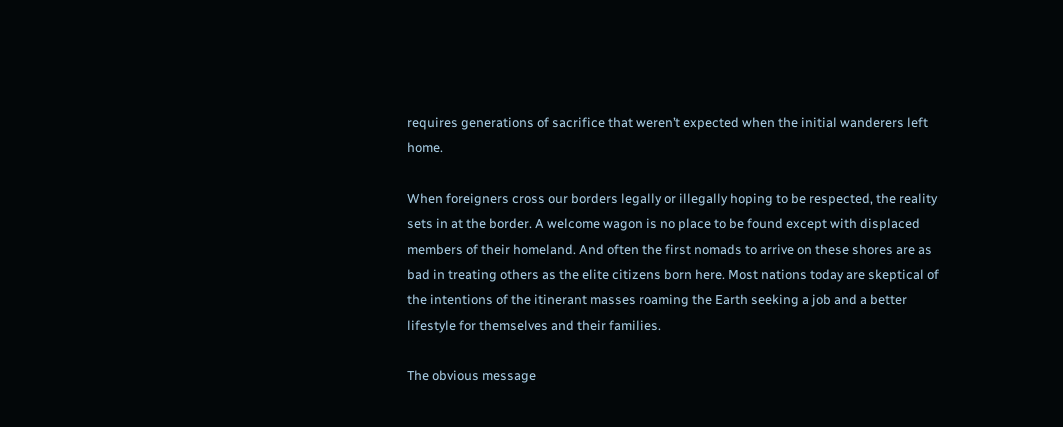requires generations of sacrifice that weren’t expected when the initial wanderers left home.

When foreigners cross our borders legally or illegally hoping to be respected, the reality sets in at the border. A welcome wagon is no place to be found except with displaced members of their homeland. And often the first nomads to arrive on these shores are as bad in treating others as the elite citizens born here. Most nations today are skeptical of the intentions of the itinerant masses roaming the Earth seeking a job and a better lifestyle for themselves and their families.

The obvious message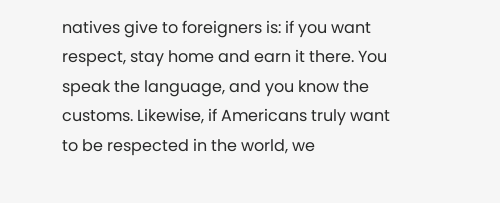natives give to foreigners is: if you want respect, stay home and earn it there. You speak the language, and you know the customs. Likewise, if Americans truly want to be respected in the world, we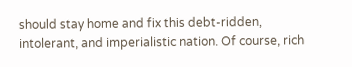should stay home and fix this debt-ridden, intolerant, and imperialistic nation. Of course, rich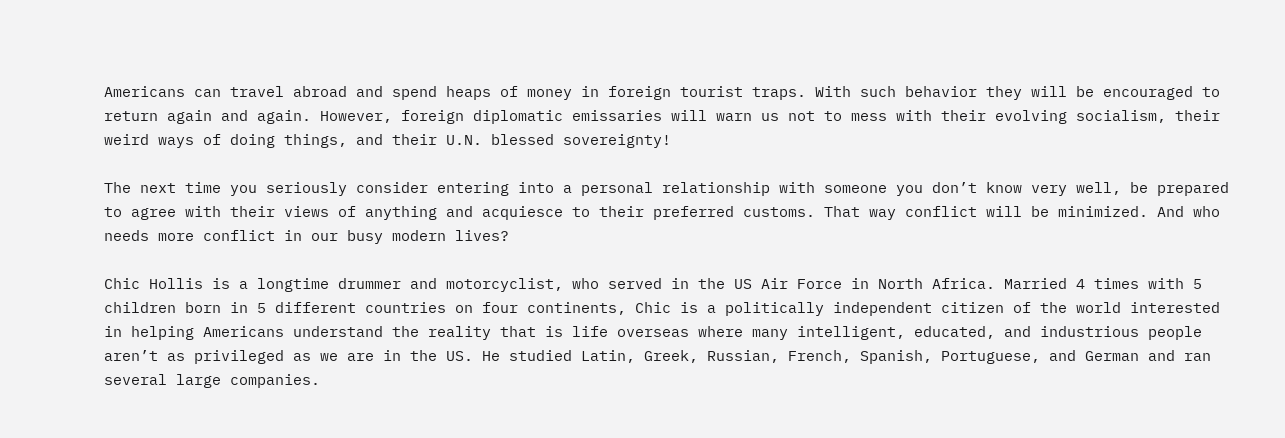Americans can travel abroad and spend heaps of money in foreign tourist traps. With such behavior they will be encouraged to return again and again. However, foreign diplomatic emissaries will warn us not to mess with their evolving socialism, their weird ways of doing things, and their U.N. blessed sovereignty!

The next time you seriously consider entering into a personal relationship with someone you don’t know very well, be prepared to agree with their views of anything and acquiesce to their preferred customs. That way conflict will be minimized. And who needs more conflict in our busy modern lives?

Chic Hollis is a longtime drummer and motorcyclist, who served in the US Air Force in North Africa. Married 4 times with 5 children born in 5 different countries on four continents, Chic is a politically independent citizen of the world interested in helping Americans understand the reality that is life overseas where many intelligent, educated, and industrious people aren’t as privileged as we are in the US. He studied Latin, Greek, Russian, French, Spanish, Portuguese, and German and ran several large companies.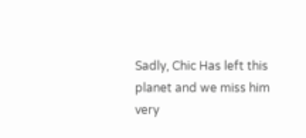Sadly, Chic Has left this planet and we miss him very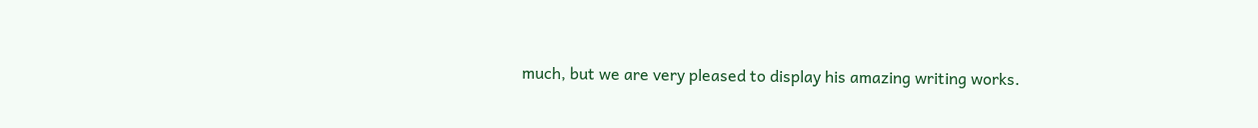much, but we are very pleased to display his amazing writing works.